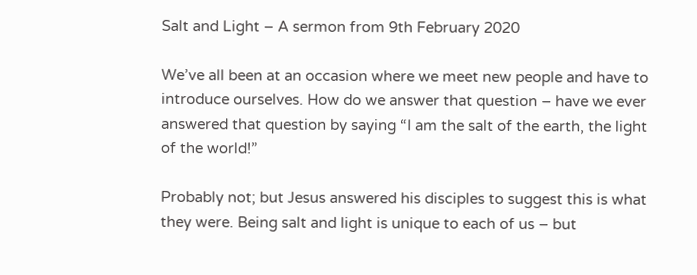Salt and Light – A sermon from 9th February 2020

We’ve all been at an occasion where we meet new people and have to introduce ourselves. How do we answer that question – have we ever answered that question by saying “I am the salt of the earth, the light of the world!”

Probably not; but Jesus answered his disciples to suggest this is what they were. Being salt and light is unique to each of us – but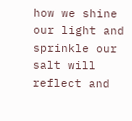how we shine our light and sprinkle our salt will reflect and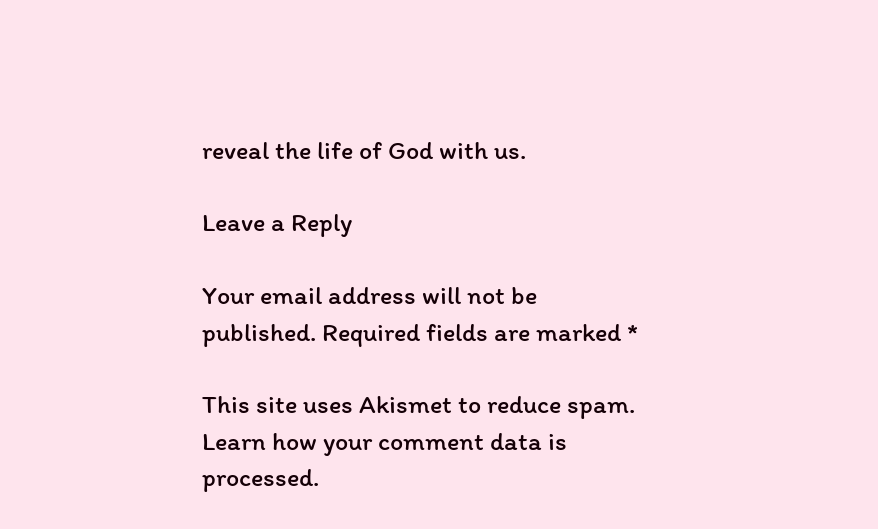reveal the life of God with us.

Leave a Reply

Your email address will not be published. Required fields are marked *

This site uses Akismet to reduce spam. Learn how your comment data is processed.